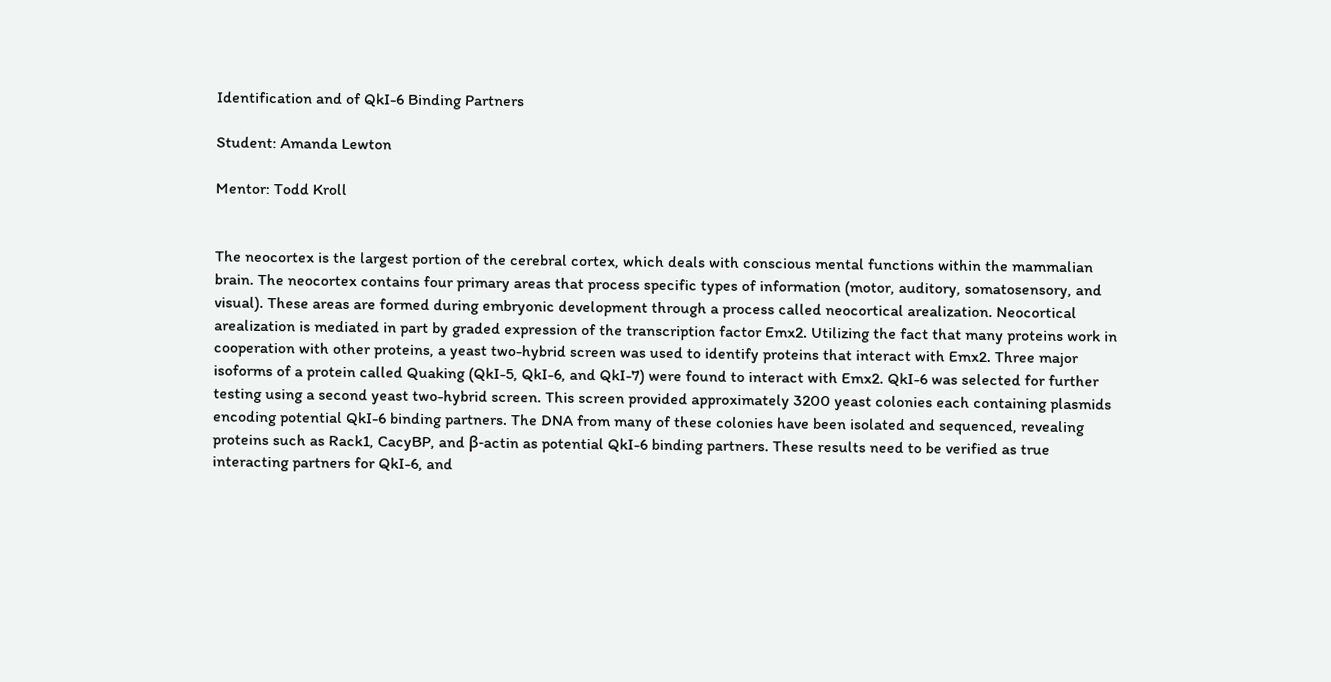Identification and of QkI-6 Binding Partners

Student: Amanda Lewton

Mentor: Todd Kroll


The neocortex is the largest portion of the cerebral cortex, which deals with conscious mental functions within the mammalian brain. The neocortex contains four primary areas that process specific types of information (motor, auditory, somatosensory, and visual). These areas are formed during embryonic development through a process called neocortical arealization. Neocortical arealization is mediated in part by graded expression of the transcription factor Emx2. Utilizing the fact that many proteins work in cooperation with other proteins, a yeast two-hybrid screen was used to identify proteins that interact with Emx2. Three major isoforms of a protein called Quaking (QkI-5, QkI-6, and QkI-7) were found to interact with Emx2. QkI-6 was selected for further testing using a second yeast two-hybrid screen. This screen provided approximately 3200 yeast colonies each containing plasmids encoding potential QkI-6 binding partners. The DNA from many of these colonies have been isolated and sequenced, revealing proteins such as Rack1, CacyBP, and β-actin as potential QkI-6 binding partners. These results need to be verified as true interacting partners for QkI-6, and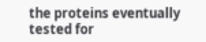the proteins eventually tested for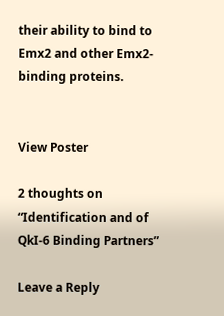their ability to bind to Emx2 and other Emx2-binding proteins.


View Poster

2 thoughts on “Identification and of QkI-6 Binding Partners”

Leave a Reply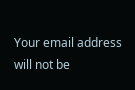Your email address will not be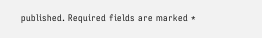published. Required fields are marked *